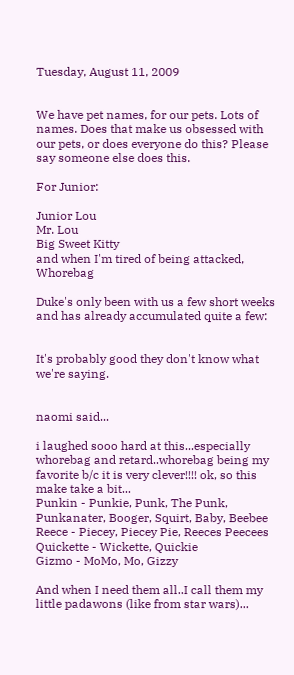Tuesday, August 11, 2009


We have pet names, for our pets. Lots of names. Does that make us obsessed with our pets, or does everyone do this? Please say someone else does this.

For Junior:

Junior Lou
Mr. Lou
Big Sweet Kitty
and when I'm tired of being attacked, Whorebag

Duke's only been with us a few short weeks and has already accumulated quite a few:


It's probably good they don't know what we're saying.


naomi said...

i laughed sooo hard at this...especially whorebag and retard..whorebag being my favorite b/c it is very clever!!!! ok, so this make take a bit...
Punkin - Punkie, Punk, The Punk, Punkanater, Booger, Squirt, Baby, Beebee
Reece - Piecey, Piecey Pie, Reeces Peecees
Quickette - Wickette, Quickie
Gizmo - MoMo, Mo, Gizzy

And when I need them all..I call them my little padawons (like from star wars)...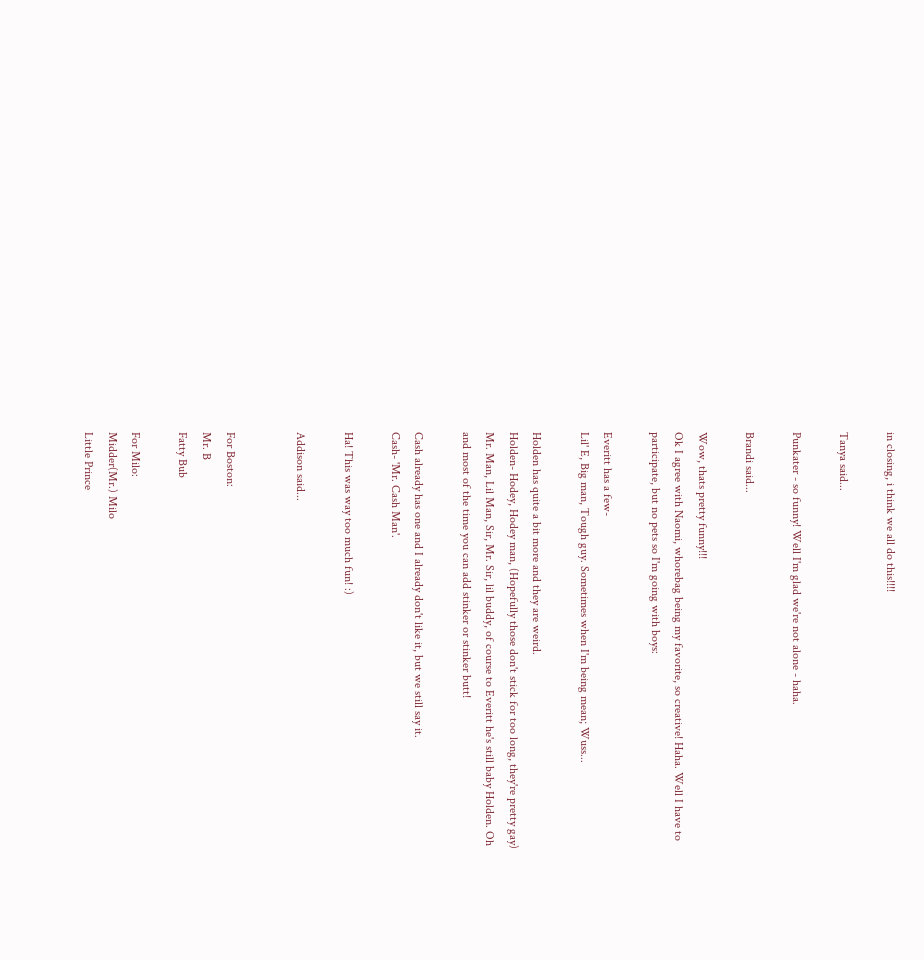in closing, i think we all do this!!!!

Tanya said...

Punkater - so funny! Well I'm glad we're not alone - haha.

Brandi said...

Wow, thats pretty funny!!!
Ok I agree with Naomi, whorebag being my favorite, so creative! Haha. Well I have to participate, but no pets so I'm going with boys:

Everitt has a few-
Lil' E, Big man, Tough guy. Sometimes when I'm being mean; Wuss...

Holden has quite a bit more and they are weird.
Holden- Hodey, Hodey man, (Hopefully those don't stick for too long, they're pretty gay)
Mr. Man, Lil Man, Sir, Mr. Sir, lil buddy, of course to Everitt he's still baby Holden. Oh and most of the time you can add stinker or stinker butt!

Cash already has one and I already don't like it, but we still say it.
Cash- 'Mr. Cash Man'.

Ha! This was way too much fun! :)

Addison said...


For Boston:
Mr. B
Fatty Bub

For Milo:
Midder(Mr.) Milo
Little Prince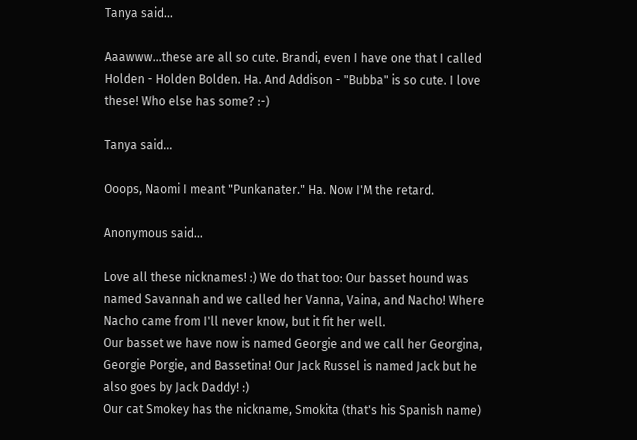Tanya said...

Aaawww...these are all so cute. Brandi, even I have one that I called Holden - Holden Bolden. Ha. And Addison - "Bubba" is so cute. I love these! Who else has some? :-)

Tanya said...

Ooops, Naomi I meant "Punkanater." Ha. Now I'M the retard.

Anonymous said...

Love all these nicknames! :) We do that too: Our basset hound was named Savannah and we called her Vanna, Vaina, and Nacho! Where Nacho came from I'll never know, but it fit her well.
Our basset we have now is named Georgie and we call her Georgina, Georgie Porgie, and Bassetina! Our Jack Russel is named Jack but he also goes by Jack Daddy! :)
Our cat Smokey has the nickname, Smokita (that's his Spanish name)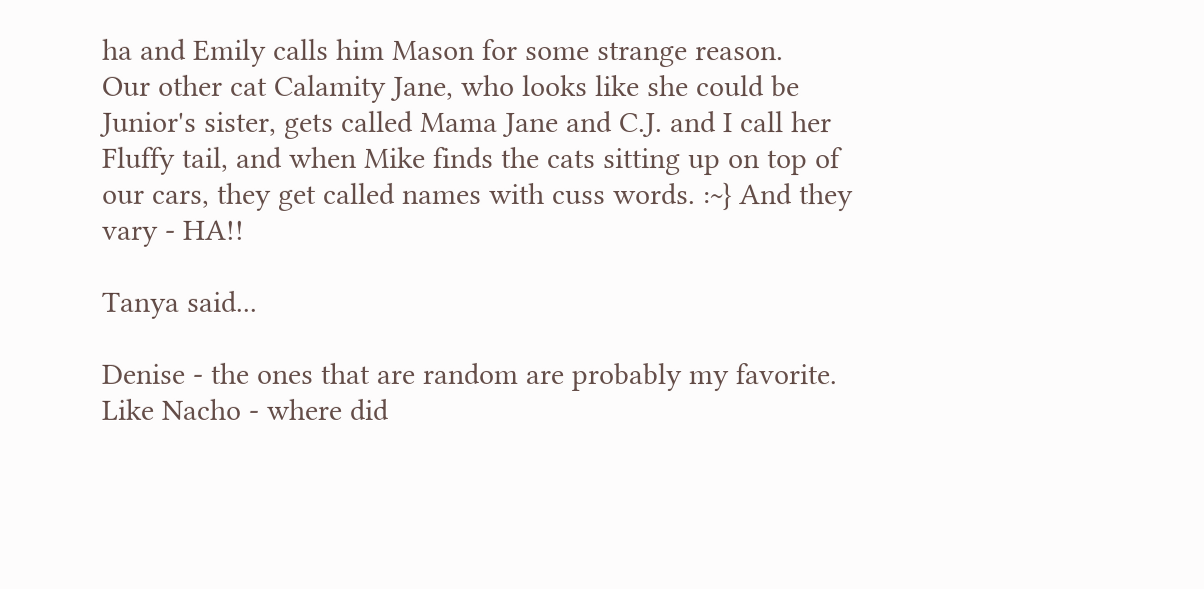ha and Emily calls him Mason for some strange reason.
Our other cat Calamity Jane, who looks like she could be Junior's sister, gets called Mama Jane and C.J. and I call her Fluffy tail, and when Mike finds the cats sitting up on top of our cars, they get called names with cuss words. :~} And they vary - HA!!

Tanya said...

Denise - the ones that are random are probably my favorite. Like Nacho - where did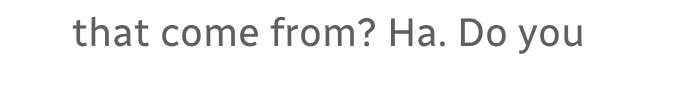that come from? Ha. Do you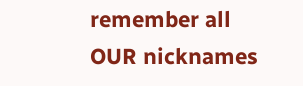remember all OUR nicknames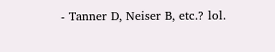- Tanner D, Neiser B, etc.? lol.